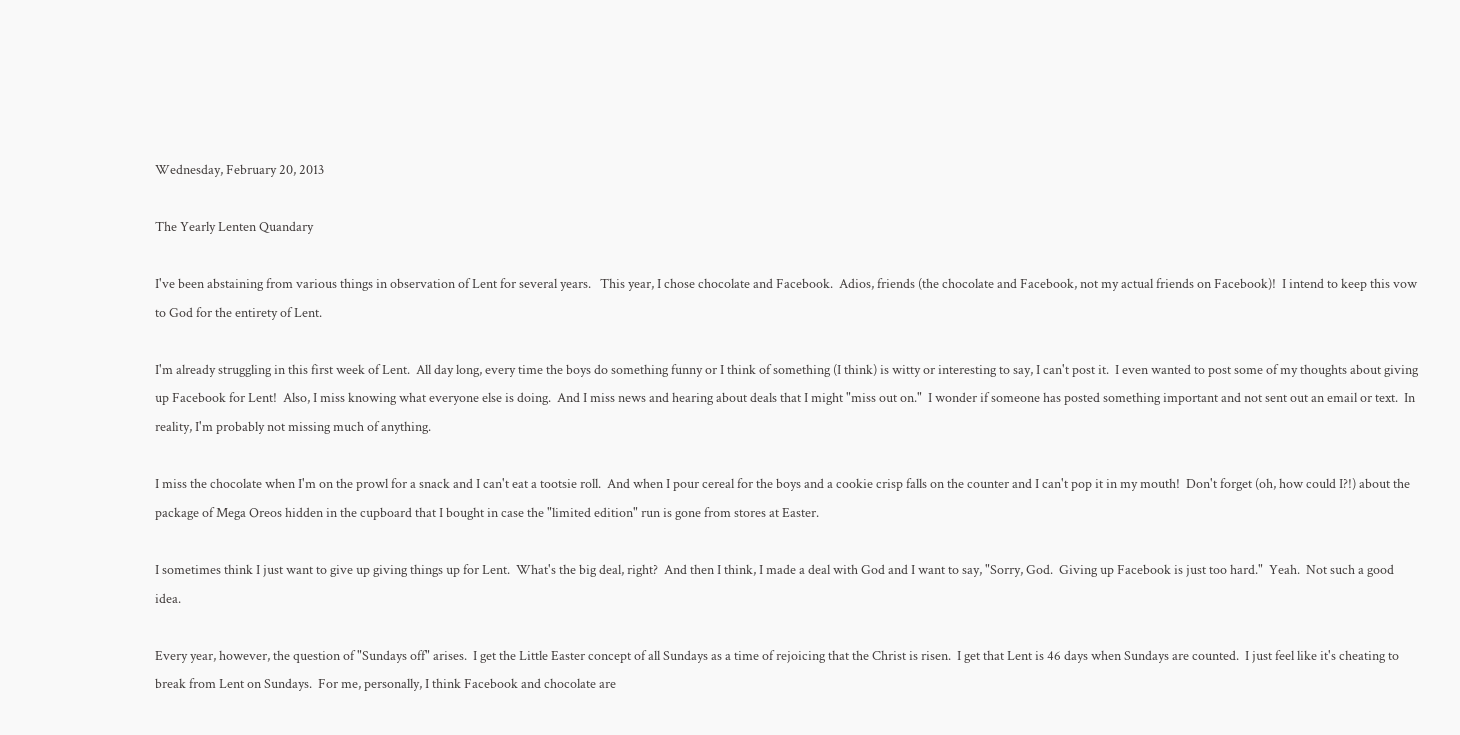Wednesday, February 20, 2013

The Yearly Lenten Quandary

I've been abstaining from various things in observation of Lent for several years.   This year, I chose chocolate and Facebook.  Adios, friends (the chocolate and Facebook, not my actual friends on Facebook)!  I intend to keep this vow to God for the entirety of Lent.

I'm already struggling in this first week of Lent.  All day long, every time the boys do something funny or I think of something (I think) is witty or interesting to say, I can't post it.  I even wanted to post some of my thoughts about giving up Facebook for Lent!  Also, I miss knowing what everyone else is doing.  And I miss news and hearing about deals that I might "miss out on."  I wonder if someone has posted something important and not sent out an email or text.  In reality, I'm probably not missing much of anything.

I miss the chocolate when I'm on the prowl for a snack and I can't eat a tootsie roll.  And when I pour cereal for the boys and a cookie crisp falls on the counter and I can't pop it in my mouth!  Don't forget (oh, how could I?!) about the package of Mega Oreos hidden in the cupboard that I bought in case the "limited edition" run is gone from stores at Easter.

I sometimes think I just want to give up giving things up for Lent.  What's the big deal, right?  And then I think, I made a deal with God and I want to say, "Sorry, God.  Giving up Facebook is just too hard."  Yeah.  Not such a good idea.

Every year, however, the question of "Sundays off" arises.  I get the Little Easter concept of all Sundays as a time of rejoicing that the Christ is risen.  I get that Lent is 46 days when Sundays are counted.  I just feel like it's cheating to break from Lent on Sundays.  For me, personally, I think Facebook and chocolate are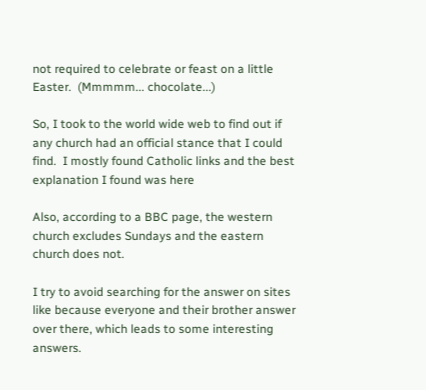not required to celebrate or feast on a little Easter.  (Mmmmm... chocolate...)

So, I took to the world wide web to find out if any church had an official stance that I could find.  I mostly found Catholic links and the best explanation I found was here

Also, according to a BBC page, the western church excludes Sundays and the eastern church does not.

I try to avoid searching for the answer on sites like because everyone and their brother answer over there, which leads to some interesting answers.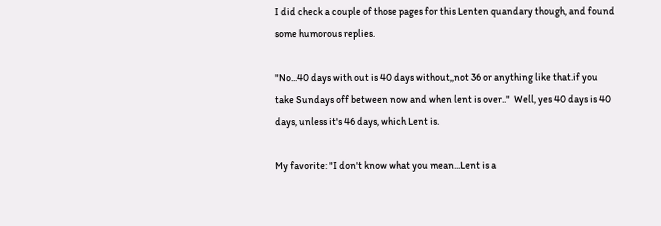I did check a couple of those pages for this Lenten quandary though, and found some humorous replies.

"No...40 days with out is 40 days without,,not 36 or anything like that.if you take Sundays off between now and when lent is over.."  Well, yes 40 days is 40 days, unless it's 46 days, which Lent is.

My favorite: "I don't know what you mean...Lent is a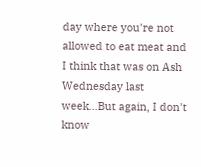day where you're not allowed to eat meat and I think that was on Ash Wednesday last week...But again, I don't know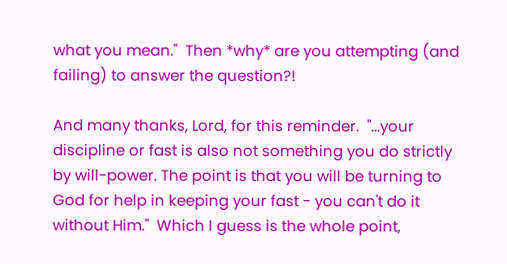what you mean."  Then *why* are you attempting (and failing) to answer the question?!

And many thanks, Lord, for this reminder.  "...your discipline or fast is also not something you do strictly by will-power. The point is that you will be turning to God for help in keeping your fast - you can't do it without Him."  Which I guess is the whole point,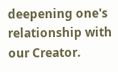deepening one's relationship with our Creator.